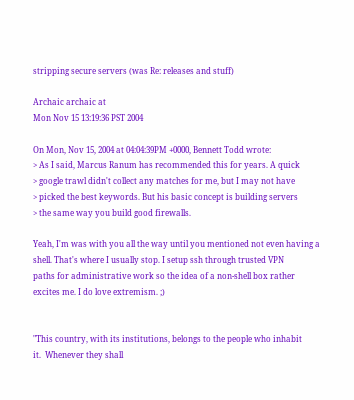stripping secure servers (was Re: releases and stuff)

Archaic archaic at
Mon Nov 15 13:19:36 PST 2004

On Mon, Nov 15, 2004 at 04:04:39PM +0000, Bennett Todd wrote:
> As I said, Marcus Ranum has recommended this for years. A quick
> google trawl didn't collect any matches for me, but I may not have
> picked the best keywords. But his basic concept is building servers
> the same way you build good firewalls.

Yeah, I'm was with you all the way until you mentioned not even having a
shell. That's where I usually stop. I setup ssh through trusted VPN
paths for administrative work so the idea of a non-shell box rather
excites me. I do love extremism. ;)


"This country, with its institutions, belongs to the people who inhabit
it.  Whenever they shall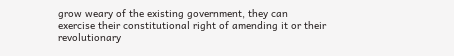grow weary of the existing government, they can
exercise their constitutional right of amending it or their
revolutionary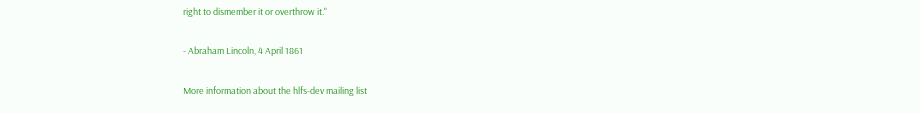right to dismember it or overthrow it."

- Abraham Lincoln, 4 April 1861

More information about the hlfs-dev mailing list